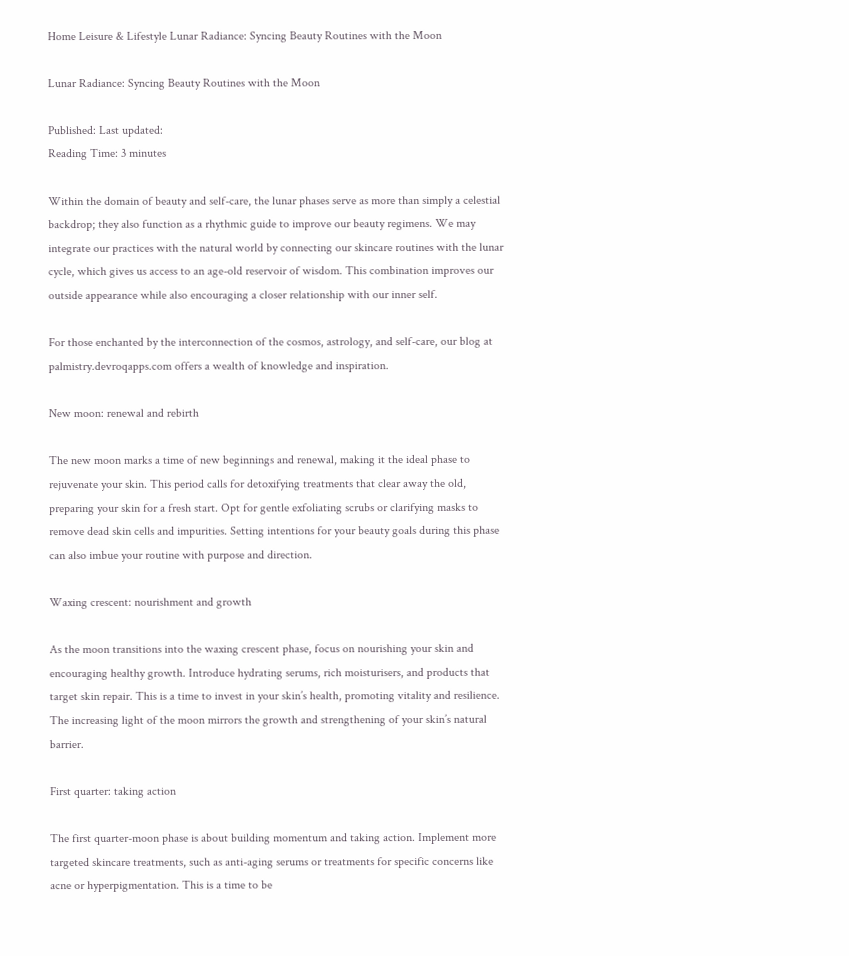Home Leisure & Lifestyle Lunar Radiance: Syncing Beauty Routines with the Moon

Lunar Radiance: Syncing Beauty Routines with the Moon

Published: Last updated:
Reading Time: 3 minutes

Within the domain of beauty and self-care, the lunar phases serve as more than simply a celestial backdrop; they also function as a rhythmic guide to improve our beauty regimens. We may integrate our practices with the natural world by connecting our skincare routines with the lunar cycle, which gives us access to an age-old reservoir of wisdom. This combination improves our outside appearance while also encouraging a closer relationship with our inner self.

For those enchanted by the interconnection of the cosmos, astrology, and self-care, our blog at palmistry.devroqapps.com offers a wealth of knowledge and inspiration.

New moon: renewal and rebirth

The new moon marks a time of new beginnings and renewal, making it the ideal phase to rejuvenate your skin. This period calls for detoxifying treatments that clear away the old, preparing your skin for a fresh start. Opt for gentle exfoliating scrubs or clarifying masks to remove dead skin cells and impurities. Setting intentions for your beauty goals during this phase can also imbue your routine with purpose and direction.

Waxing crescent: nourishment and growth

As the moon transitions into the waxing crescent phase, focus on nourishing your skin and encouraging healthy growth. Introduce hydrating serums, rich moisturisers, and products that target skin repair. This is a time to invest in your skin’s health, promoting vitality and resilience. The increasing light of the moon mirrors the growth and strengthening of your skin’s natural barrier.

First quarter: taking action

The first quarter-moon phase is about building momentum and taking action. Implement more targeted skincare treatments, such as anti-aging serums or treatments for specific concerns like acne or hyperpigmentation. This is a time to be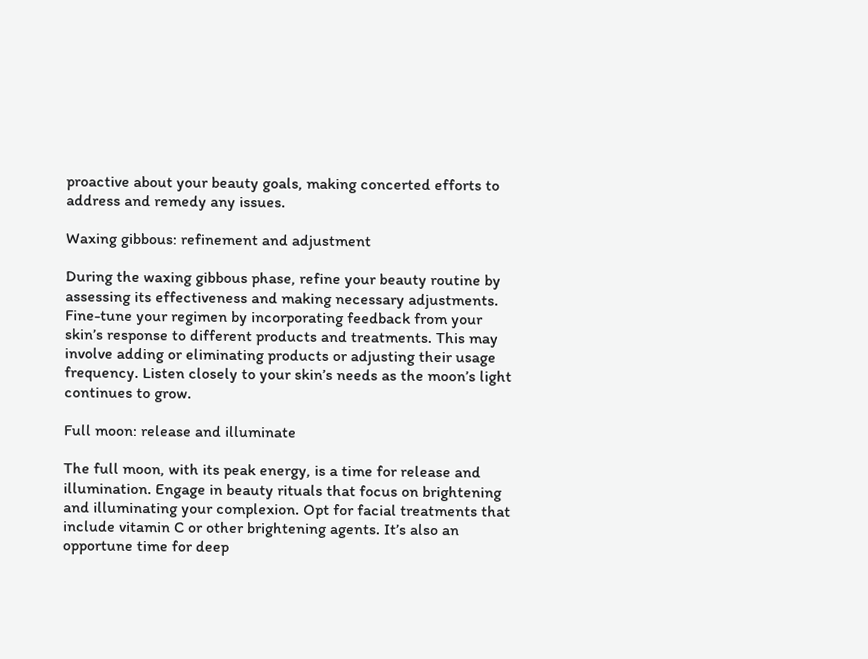proactive about your beauty goals, making concerted efforts to address and remedy any issues.

Waxing gibbous: refinement and adjustment

During the waxing gibbous phase, refine your beauty routine by assessing its effectiveness and making necessary adjustments. Fine-tune your regimen by incorporating feedback from your skin’s response to different products and treatments. This may involve adding or eliminating products or adjusting their usage frequency. Listen closely to your skin’s needs as the moon’s light continues to grow.

Full moon: release and illuminate

The full moon, with its peak energy, is a time for release and illumination. Engage in beauty rituals that focus on brightening and illuminating your complexion. Opt for facial treatments that include vitamin C or other brightening agents. It’s also an opportune time for deep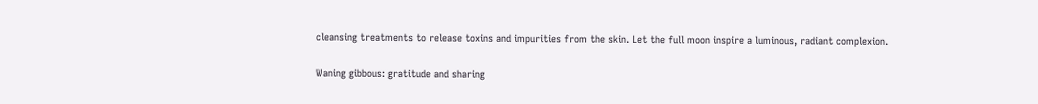cleansing treatments to release toxins and impurities from the skin. Let the full moon inspire a luminous, radiant complexion.

Waning gibbous: gratitude and sharing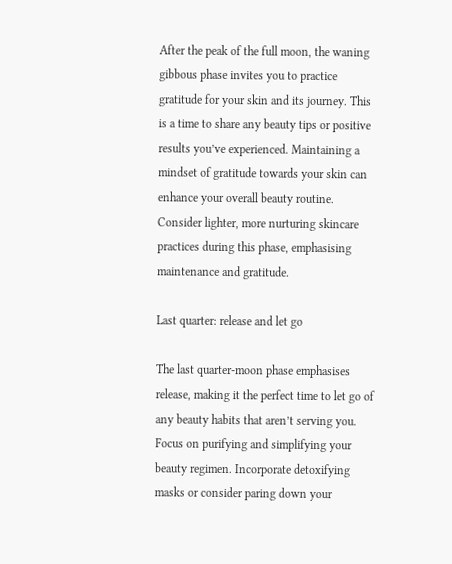After the peak of the full moon, the waning gibbous phase invites you to practice gratitude for your skin and its journey. This is a time to share any beauty tips or positive results you’ve experienced. Maintaining a mindset of gratitude towards your skin can enhance your overall beauty routine. Consider lighter, more nurturing skincare practices during this phase, emphasising maintenance and gratitude.

Last quarter: release and let go

The last quarter-moon phase emphasises release, making it the perfect time to let go of any beauty habits that aren’t serving you. Focus on purifying and simplifying your beauty regimen. Incorporate detoxifying masks or consider paring down your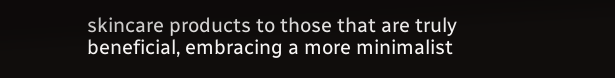skincare products to those that are truly beneficial, embracing a more minimalist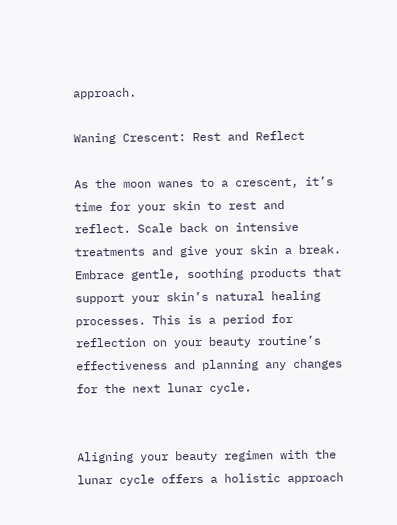approach.

Waning Crescent: Rest and Reflect

As the moon wanes to a crescent, it’s time for your skin to rest and reflect. Scale back on intensive treatments and give your skin a break. Embrace gentle, soothing products that support your skin’s natural healing processes. This is a period for reflection on your beauty routine’s effectiveness and planning any changes for the next lunar cycle.


Aligning your beauty regimen with the lunar cycle offers a holistic approach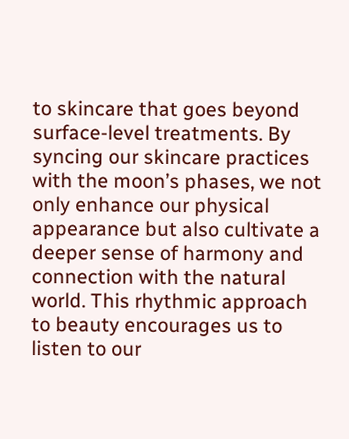to skincare that goes beyond surface-level treatments. By syncing our skincare practices with the moon’s phases, we not only enhance our physical appearance but also cultivate a deeper sense of harmony and connection with the natural world. This rhythmic approach to beauty encourages us to listen to our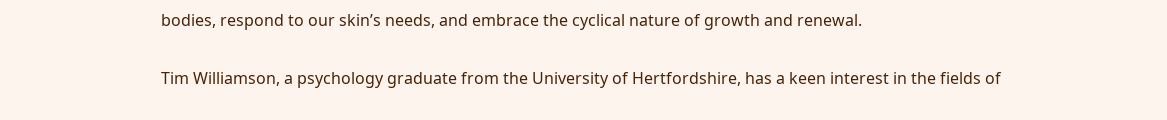bodies, respond to our skin’s needs, and embrace the cyclical nature of growth and renewal.

Tim Williamson, a psychology graduate from the University of Hertfordshire, has a keen interest in the fields of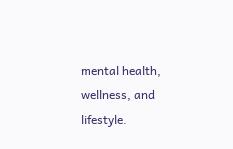mental health, wellness, and lifestyle.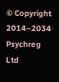© Copyright 2014–2034 Psychreg Ltd